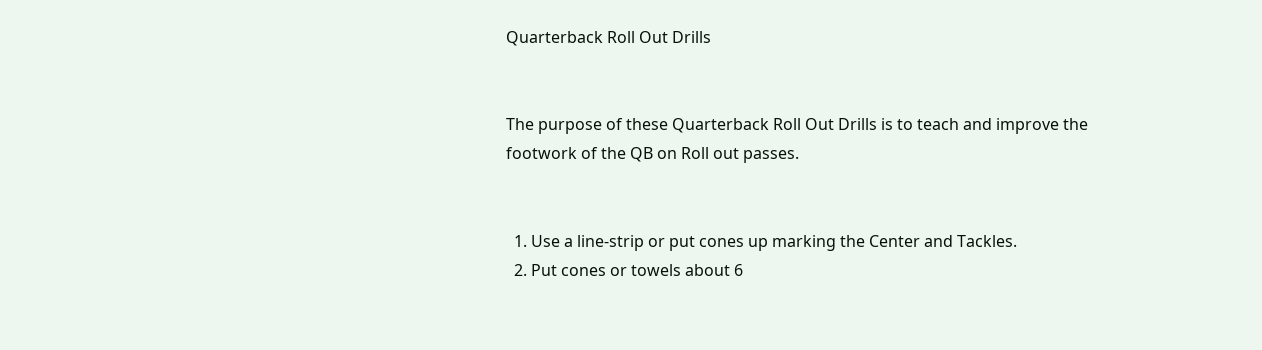Quarterback Roll Out Drills


The purpose of these Quarterback Roll Out Drills is to teach and improve the footwork of the QB on Roll out passes.


  1. Use a line-strip or put cones up marking the Center and Tackles.
  2. Put cones or towels about 6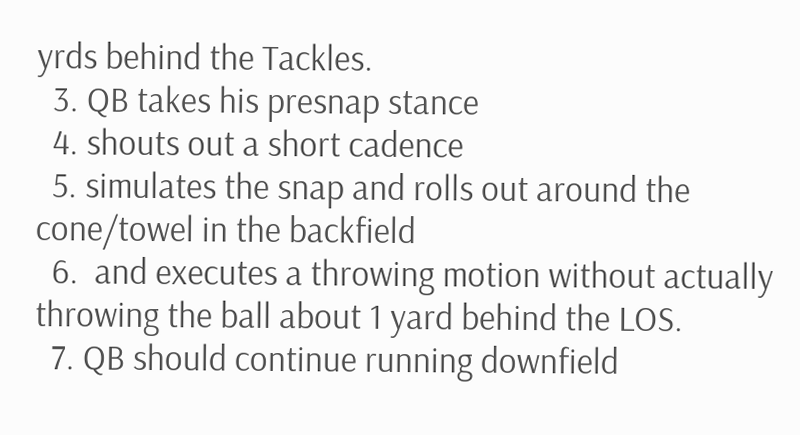yrds behind the Tackles.
  3. QB takes his presnap stance
  4. shouts out a short cadence
  5. simulates the snap and rolls out around the cone/towel in the backfield
  6.  and executes a throwing motion without actually throwing the ball about 1 yard behind the LOS.
  7. QB should continue running downfield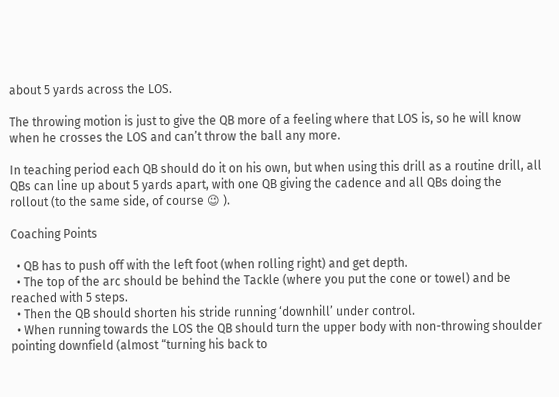about 5 yards across the LOS.

The throwing motion is just to give the QB more of a feeling where that LOS is, so he will know when he crosses the LOS and can’t throw the ball any more.

In teaching period each QB should do it on his own, but when using this drill as a routine drill, all QBs can line up about 5 yards apart, with one QB giving the cadence and all QBs doing the rollout (to the same side, of course 😉 ).

Coaching Points

  • QB has to push off with the left foot (when rolling right) and get depth.
  • The top of the arc should be behind the Tackle (where you put the cone or towel) and be reached with 5 steps.
  • Then the QB should shorten his stride running ‘downhill’ under control.
  • When running towards the LOS the QB should turn the upper body with non-throwing shoulder pointing downfield (almost “turning his back to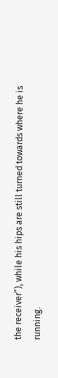the receiver”), while his hips are still turned towards where he is running.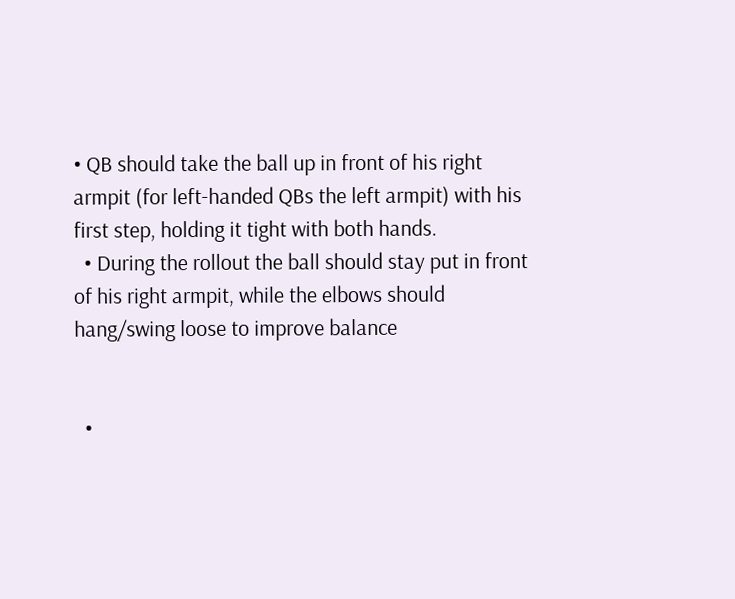• QB should take the ball up in front of his right armpit (for left-handed QBs the left armpit) with his first step, holding it tight with both hands.
  • During the rollout the ball should stay put in front of his right armpit, while the elbows should hang/swing loose to improve balance


  •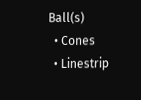Ball(s)
  • Cones
  • Linestrip